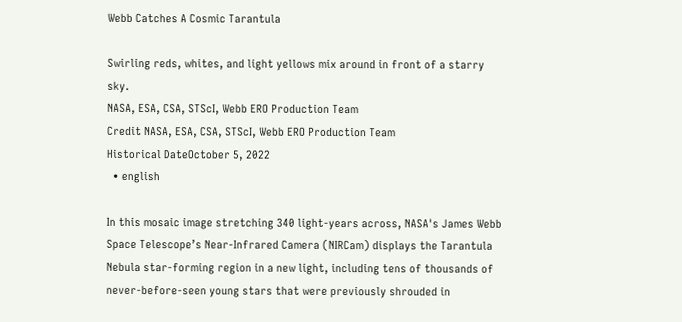Webb Catches A Cosmic Tarantula

Swirling reds, whites, and light yellows mix around in front of a starry sky.
NASA, ESA, CSA, STScI, Webb ERO Production Team
Credit NASA, ESA, CSA, STScI, Webb ERO Production Team
Historical DateOctober 5, 2022
  • english

In this mosaic image stretching 340 light-years across, NASA's James Webb Space Telescope’s Near-Infrared Camera (NIRCam) displays the Tarantula Nebula star-forming region in a new light, including tens of thousands of never-before-seen young stars that were previously shrouded in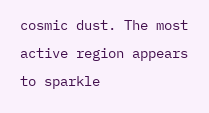cosmic dust. The most active region appears to sparkle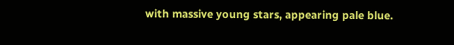with massive young stars, appearing pale blue.